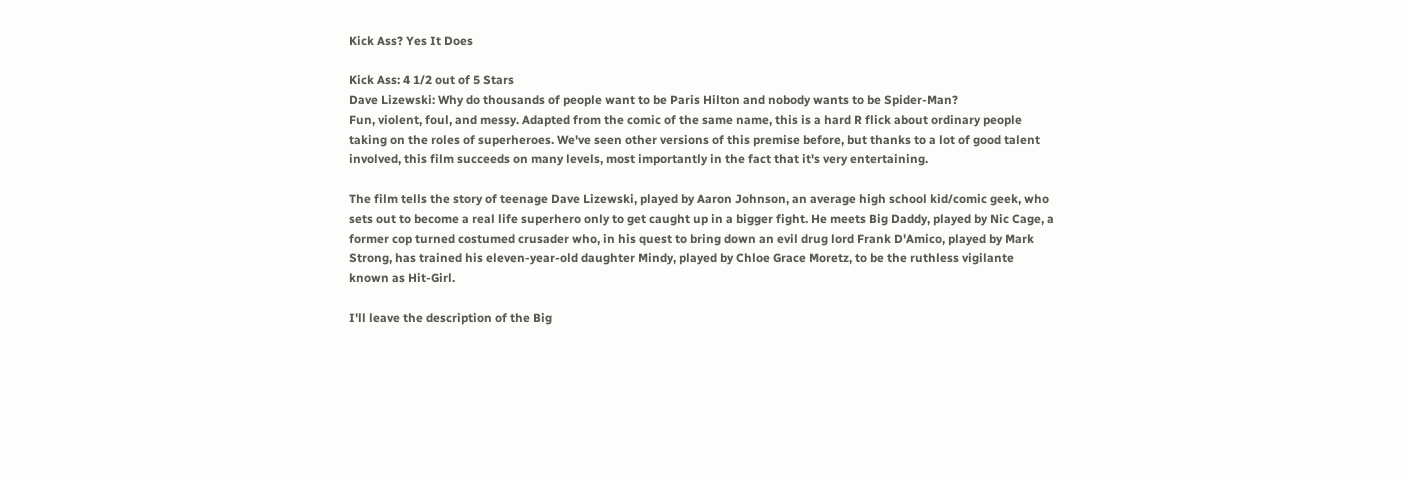Kick Ass? Yes It Does

Kick Ass: 4 1/2 out of 5 Stars
Dave Lizewski: Why do thousands of people want to be Paris Hilton and nobody wants to be Spider-Man?
Fun, violent, foul, and messy. Adapted from the comic of the same name, this is a hard R flick about ordinary people taking on the roles of superheroes. We've seen other versions of this premise before, but thanks to a lot of good talent involved, this film succeeds on many levels, most importantly in the fact that it's very entertaining.

The film tells the story of teenage Dave Lizewski, played by Aaron Johnson, an average high school kid/comic geek, who sets out to become a real life superhero only to get caught up in a bigger fight. He meets Big Daddy, played by Nic Cage, a former cop turned costumed crusader who, in his quest to bring down an evil drug lord Frank D'Amico, played by Mark Strong, has trained his eleven-year-old daughter Mindy, played by Chloe Grace Moretz, to be the ruthless vigilante known as Hit-Girl.

I'll leave the description of the Big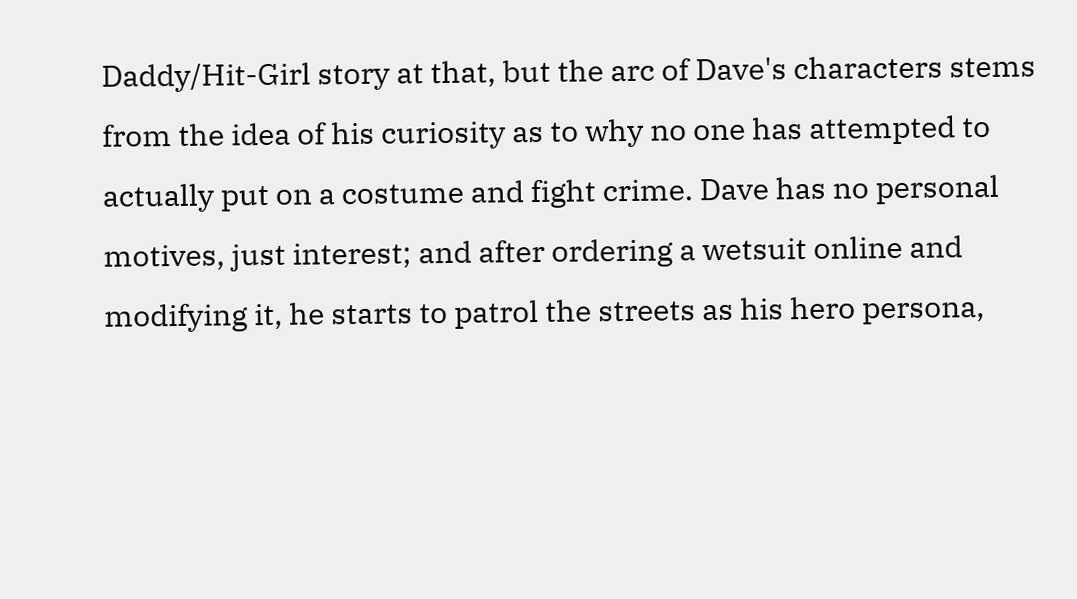Daddy/Hit-Girl story at that, but the arc of Dave's characters stems from the idea of his curiosity as to why no one has attempted to actually put on a costume and fight crime. Dave has no personal motives, just interest; and after ordering a wetsuit online and modifying it, he starts to patrol the streets as his hero persona,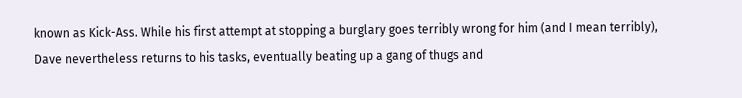known as Kick-Ass. While his first attempt at stopping a burglary goes terribly wrong for him (and I mean terribly), Dave nevertheless returns to his tasks, eventually beating up a gang of thugs and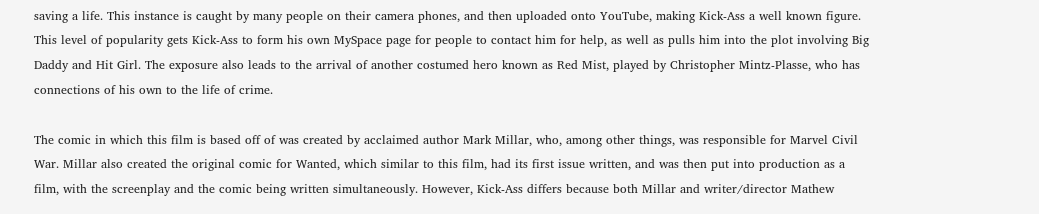saving a life. This instance is caught by many people on their camera phones, and then uploaded onto YouTube, making Kick-Ass a well known figure. This level of popularity gets Kick-Ass to form his own MySpace page for people to contact him for help, as well as pulls him into the plot involving Big Daddy and Hit Girl. The exposure also leads to the arrival of another costumed hero known as Red Mist, played by Christopher Mintz-Plasse, who has connections of his own to the life of crime.

The comic in which this film is based off of was created by acclaimed author Mark Millar, who, among other things, was responsible for Marvel Civil War. Millar also created the original comic for Wanted, which similar to this film, had its first issue written, and was then put into production as a film, with the screenplay and the comic being written simultaneously. However, Kick-Ass differs because both Millar and writer/director Mathew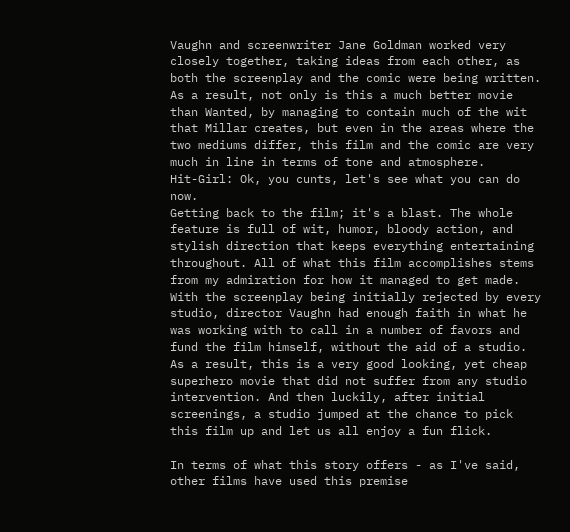Vaughn and screenwriter Jane Goldman worked very closely together, taking ideas from each other, as both the screenplay and the comic were being written. As a result, not only is this a much better movie than Wanted, by managing to contain much of the wit that Millar creates, but even in the areas where the two mediums differ, this film and the comic are very much in line in terms of tone and atmosphere.
Hit-Girl: Ok, you cunts, let's see what you can do now.
Getting back to the film; it's a blast. The whole feature is full of wit, humor, bloody action, and stylish direction that keeps everything entertaining throughout. All of what this film accomplishes stems from my admiration for how it managed to get made. With the screenplay being initially rejected by every studio, director Vaughn had enough faith in what he was working with to call in a number of favors and fund the film himself, without the aid of a studio. As a result, this is a very good looking, yet cheap superhero movie that did not suffer from any studio intervention. And then luckily, after initial screenings, a studio jumped at the chance to pick this film up and let us all enjoy a fun flick.

In terms of what this story offers - as I've said, other films have used this premise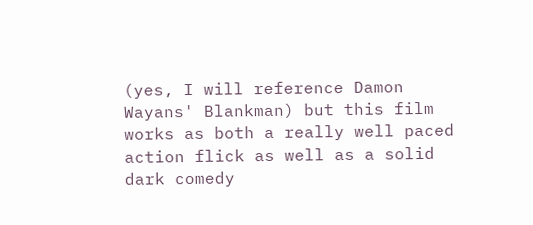(yes, I will reference Damon Wayans' Blankman) but this film works as both a really well paced action flick as well as a solid dark comedy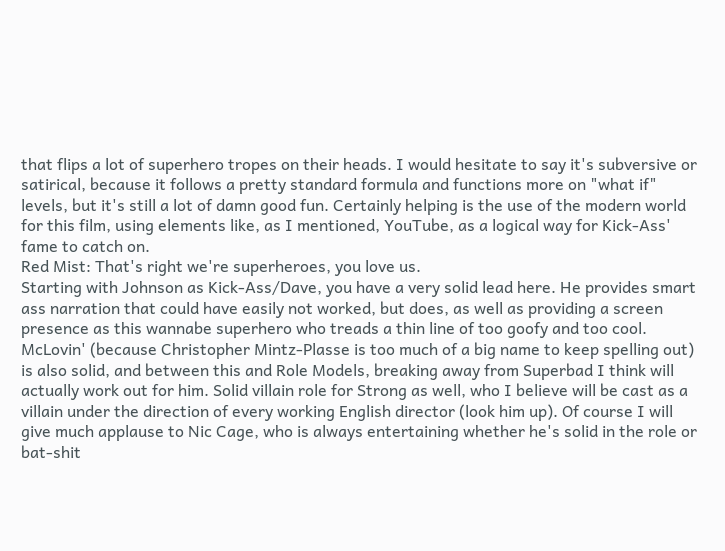that flips a lot of superhero tropes on their heads. I would hesitate to say it's subversive or satirical, because it follows a pretty standard formula and functions more on "what if" levels, but it's still a lot of damn good fun. Certainly helping is the use of the modern world for this film, using elements like, as I mentioned, YouTube, as a logical way for Kick-Ass' fame to catch on.
Red Mist: That's right we're superheroes, you love us.
Starting with Johnson as Kick-Ass/Dave, you have a very solid lead here. He provides smart ass narration that could have easily not worked, but does, as well as providing a screen presence as this wannabe superhero who treads a thin line of too goofy and too cool. McLovin' (because Christopher Mintz-Plasse is too much of a big name to keep spelling out) is also solid, and between this and Role Models, breaking away from Superbad I think will actually work out for him. Solid villain role for Strong as well, who I believe will be cast as a villain under the direction of every working English director (look him up). Of course I will give much applause to Nic Cage, who is always entertaining whether he's solid in the role or bat-shit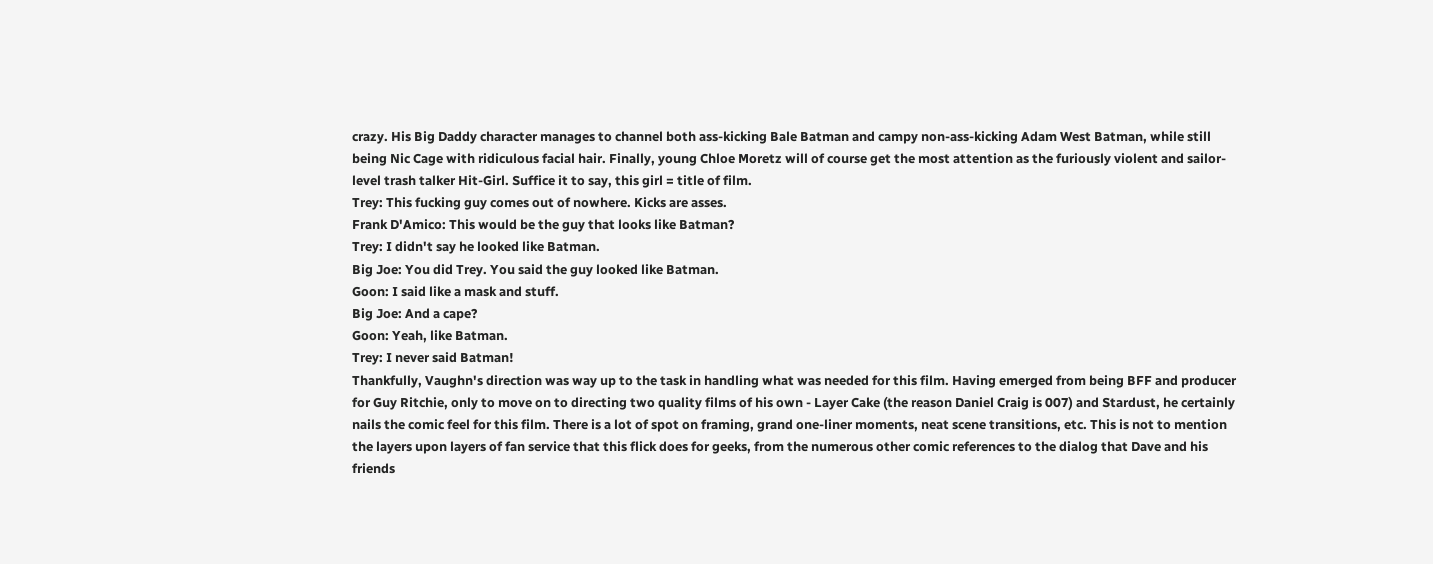crazy. His Big Daddy character manages to channel both ass-kicking Bale Batman and campy non-ass-kicking Adam West Batman, while still being Nic Cage with ridiculous facial hair. Finally, young Chloe Moretz will of course get the most attention as the furiously violent and sailor-level trash talker Hit-Girl. Suffice it to say, this girl = title of film.
Trey: This fucking guy comes out of nowhere. Kicks are asses.
Frank D'Amico: This would be the guy that looks like Batman?
Trey: I didn't say he looked like Batman.
Big Joe: You did Trey. You said the guy looked like Batman.
Goon: I said like a mask and stuff.
Big Joe: And a cape?
Goon: Yeah, like Batman.
Trey: I never said Batman!
Thankfully, Vaughn's direction was way up to the task in handling what was needed for this film. Having emerged from being BFF and producer for Guy Ritchie, only to move on to directing two quality films of his own - Layer Cake (the reason Daniel Craig is 007) and Stardust, he certainly nails the comic feel for this film. There is a lot of spot on framing, grand one-liner moments, neat scene transitions, etc. This is not to mention the layers upon layers of fan service that this flick does for geeks, from the numerous other comic references to the dialog that Dave and his friends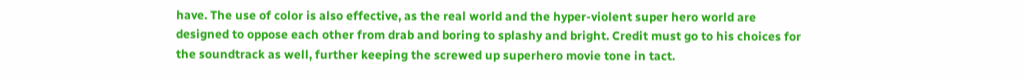have. The use of color is also effective, as the real world and the hyper-violent super hero world are designed to oppose each other from drab and boring to splashy and bright. Credit must go to his choices for the soundtrack as well, further keeping the screwed up superhero movie tone in tact.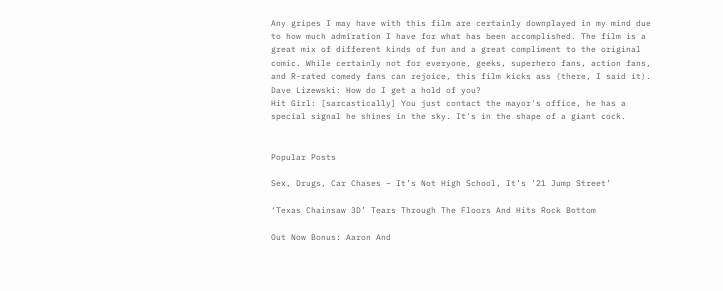Any gripes I may have with this film are certainly downplayed in my mind due to how much admiration I have for what has been accomplished. The film is a great mix of different kinds of fun and a great compliment to the original comic. While certainly not for everyone, geeks, superhero fans, action fans, and R-rated comedy fans can rejoice, this film kicks ass (there, I said it).
Dave Lizewski: How do I get a hold of you?
Hit Girl: [sarcastically] You just contact the mayor's office, he has a special signal he shines in the sky. It's in the shape of a giant cock.


Popular Posts

Sex, Drugs, Car Chases – It’s Not High School, It’s ’21 Jump Street’

‘Texas Chainsaw 3D’ Tears Through The Floors And Hits Rock Bottom

Out Now Bonus: Aaron And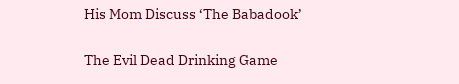His Mom Discuss ‘The Babadook’

The Evil Dead Drinking Game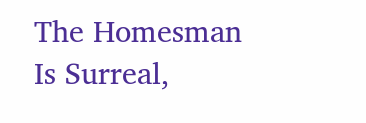The Homesman Is Surreal,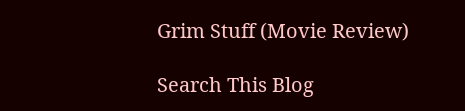Grim Stuff (Movie Review)

Search This Blog